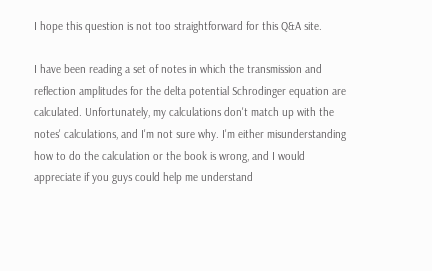I hope this question is not too straightforward for this Q&A site.

I have been reading a set of notes in which the transmission and reflection amplitudes for the delta potential Schrodinger equation are calculated. Unfortunately, my calculations don't match up with the notes' calculations, and I'm not sure why. I'm either misunderstanding how to do the calculation or the book is wrong, and I would appreciate if you guys could help me understand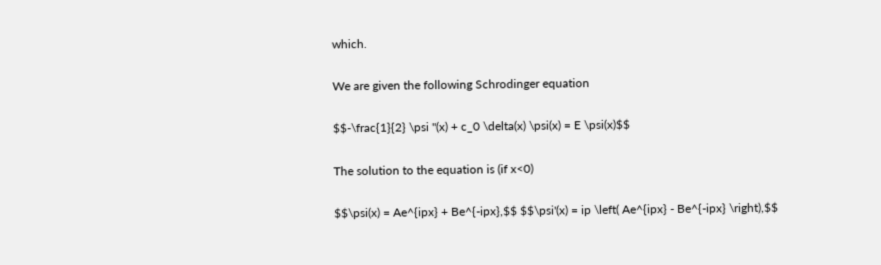which.

We are given the following Schrodinger equation

$$-\frac{1}{2} \psi "(x) + c_0 \delta(x) \psi(x) = E \psi(x)$$

The solution to the equation is (if x<0)

$$\psi(x) = Ae^{ipx} + Be^{-ipx},$$ $$\psi'(x) = ip \left( Ae^{ipx} - Be^{-ipx} \right),$$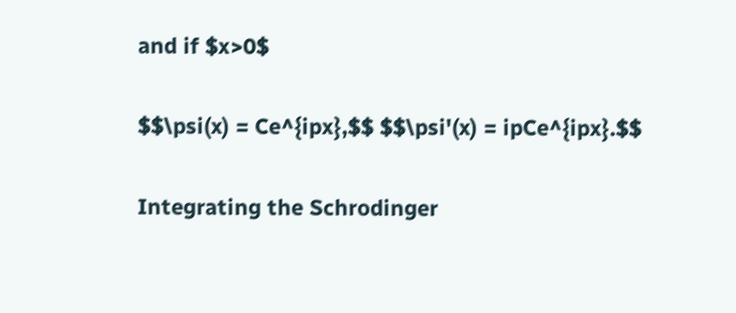and if $x>0$

$$\psi(x) = Ce^{ipx},$$ $$\psi'(x) = ipCe^{ipx}.$$

Integrating the Schrodinger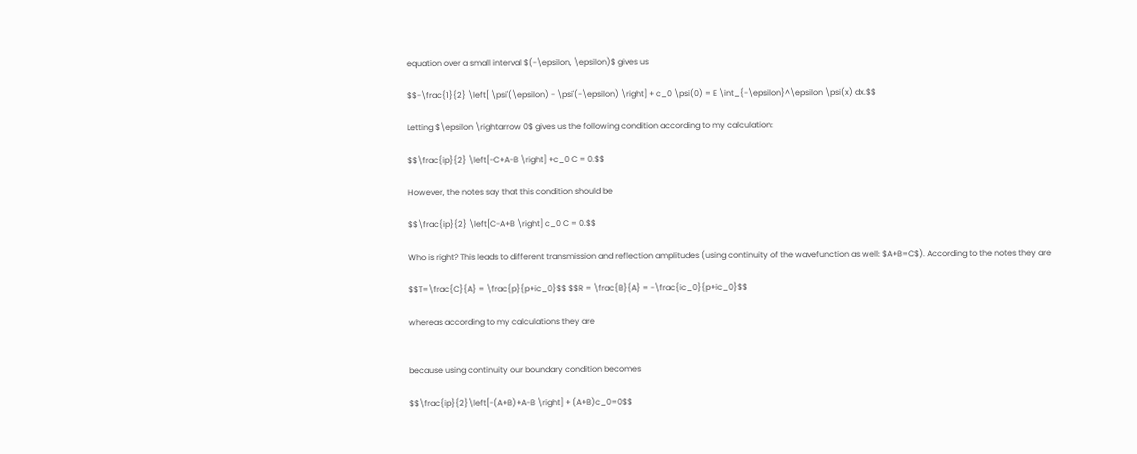equation over a small interval $(-\epsilon, \epsilon)$ gives us

$$-\frac{1}{2} \left[ \psi'(\epsilon) - \psi'(-\epsilon) \right] + c_0 \psi(0) = E \int_{-\epsilon}^\epsilon \psi(x) dx.$$

Letting $\epsilon \rightarrow 0$ gives us the following condition according to my calculation:

$$\frac{ip}{2} \left[-C+A-B \right] +c_0 C = 0.$$

However, the notes say that this condition should be

$$\frac{ip}{2} \left[C-A+B \right] c_0 C = 0.$$

Who is right? This leads to different transmission and reflection amplitudes (using continuity of the wavefunction as well: $A+B=C$). According to the notes they are

$$T=\frac{C}{A} = \frac{p}{p+ic_0}$$ $$R = \frac{B}{A} = -\frac{ic_0}{p+ic_0}$$

whereas according to my calculations they are


because using continuity our boundary condition becomes

$$\frac{ip}{2}\left[-(A+B)+A-B \right] + (A+B)c_0=0$$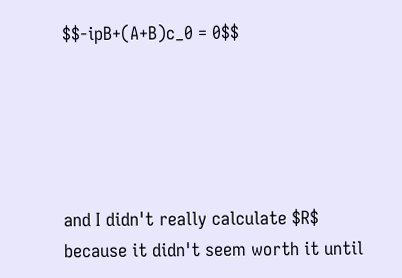$$-ipB+(A+B)c_0 = 0$$





and I didn't really calculate $R$ because it didn't seem worth it until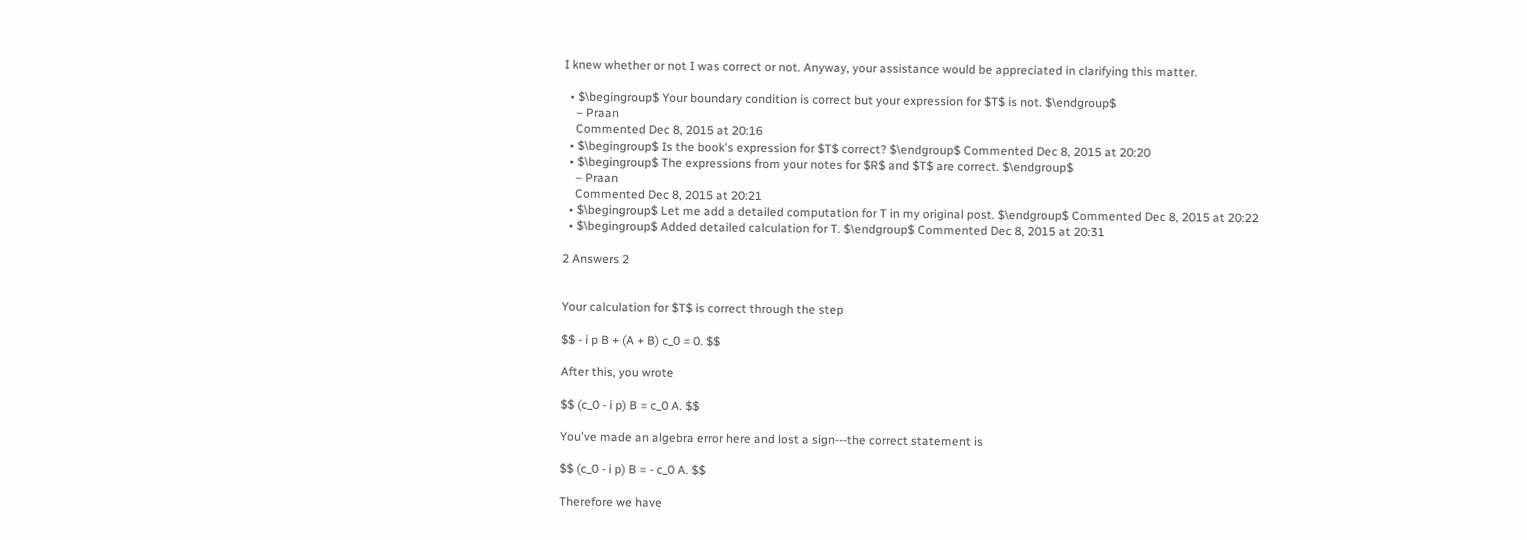I knew whether or not I was correct or not. Anyway, your assistance would be appreciated in clarifying this matter.

  • $\begingroup$ Your boundary condition is correct but your expression for $T$ is not. $\endgroup$
    – Praan
    Commented Dec 8, 2015 at 20:16
  • $\begingroup$ Is the book's expression for $T$ correct? $\endgroup$ Commented Dec 8, 2015 at 20:20
  • $\begingroup$ The expressions from your notes for $R$ and $T$ are correct. $\endgroup$
    – Praan
    Commented Dec 8, 2015 at 20:21
  • $\begingroup$ Let me add a detailed computation for T in my original post. $\endgroup$ Commented Dec 8, 2015 at 20:22
  • $\begingroup$ Added detailed calculation for T. $\endgroup$ Commented Dec 8, 2015 at 20:31

2 Answers 2


Your calculation for $T$ is correct through the step

$$ - i p B + (A + B) c_0 = 0. $$

After this, you wrote

$$ (c_0 - i p) B = c_0 A. $$

You've made an algebra error here and lost a sign---the correct statement is

$$ (c_0 - i p) B = - c_0 A. $$

Therefore we have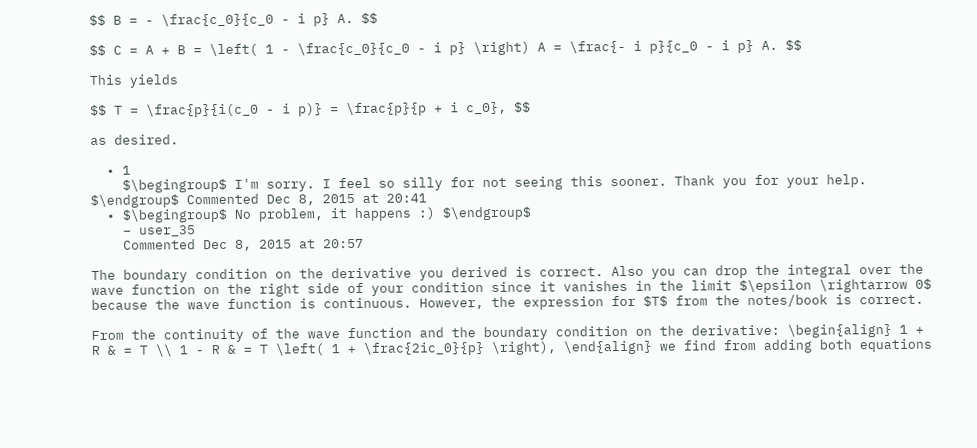$$ B = - \frac{c_0}{c_0 - i p} A. $$

$$ C = A + B = \left( 1 - \frac{c_0}{c_0 - i p} \right) A = \frac{- i p}{c_0 - i p} A. $$

This yields

$$ T = \frac{p}{i(c_0 - i p)} = \frac{p}{p + i c_0}, $$

as desired.

  • 1
    $\begingroup$ I'm sorry. I feel so silly for not seeing this sooner. Thank you for your help. $\endgroup$ Commented Dec 8, 2015 at 20:41
  • $\begingroup$ No problem, it happens :) $\endgroup$
    – user_35
    Commented Dec 8, 2015 at 20:57

The boundary condition on the derivative you derived is correct. Also you can drop the integral over the wave function on the right side of your condition since it vanishes in the limit $\epsilon \rightarrow 0$ because the wave function is continuous. However, the expression for $T$ from the notes/book is correct.

From the continuity of the wave function and the boundary condition on the derivative: \begin{align} 1 + R & = T \\ 1 - R & = T \left( 1 + \frac{2ic_0}{p} \right), \end{align} we find from adding both equations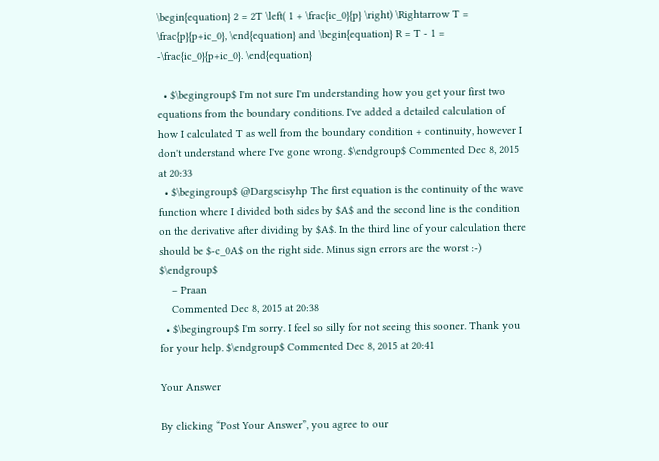\begin{equation} 2 = 2T \left( 1 + \frac{ic_0}{p} \right) \Rightarrow T = \frac{p}{p+ic_0}, \end{equation} and \begin{equation} R = T - 1 = -\frac{ic_0}{p+ic_0}. \end{equation}

  • $\begingroup$ I'm not sure I'm understanding how you get your first two equations from the boundary conditions. I've added a detailed calculation of how I calculated T as well from the boundary condition + continuity, however I don't understand where I've gone wrong. $\endgroup$ Commented Dec 8, 2015 at 20:33
  • $\begingroup$ @Dargscisyhp The first equation is the continuity of the wave function where I divided both sides by $A$ and the second line is the condition on the derivative after dividing by $A$. In the third line of your calculation there should be $-c_0A$ on the right side. Minus sign errors are the worst :-) $\endgroup$
    – Praan
    Commented Dec 8, 2015 at 20:38
  • $\begingroup$ I'm sorry. I feel so silly for not seeing this sooner. Thank you for your help. $\endgroup$ Commented Dec 8, 2015 at 20:41

Your Answer

By clicking “Post Your Answer”, you agree to our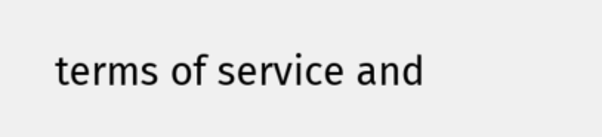terms of service and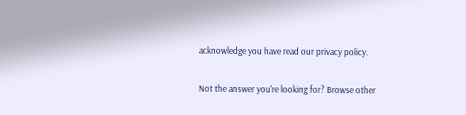acknowledge you have read our privacy policy.

Not the answer you're looking for? Browse other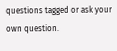questions tagged or ask your own question.